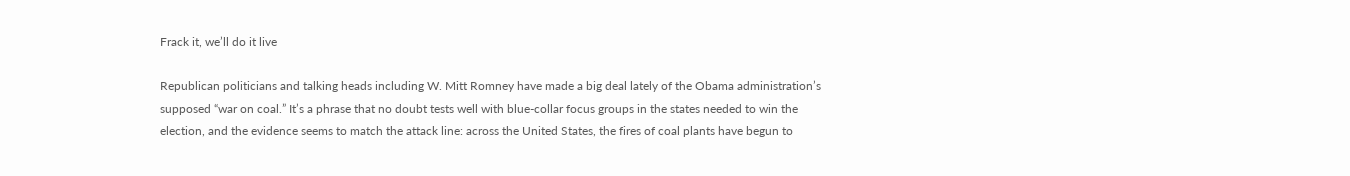Frack it, we’ll do it live

Republican politicians and talking heads including W. Mitt Romney have made a big deal lately of the Obama administration’s supposed “war on coal.” It’s a phrase that no doubt tests well with blue-collar focus groups in the states needed to win the election, and the evidence seems to match the attack line: across the United States, the fires of coal plants have begun to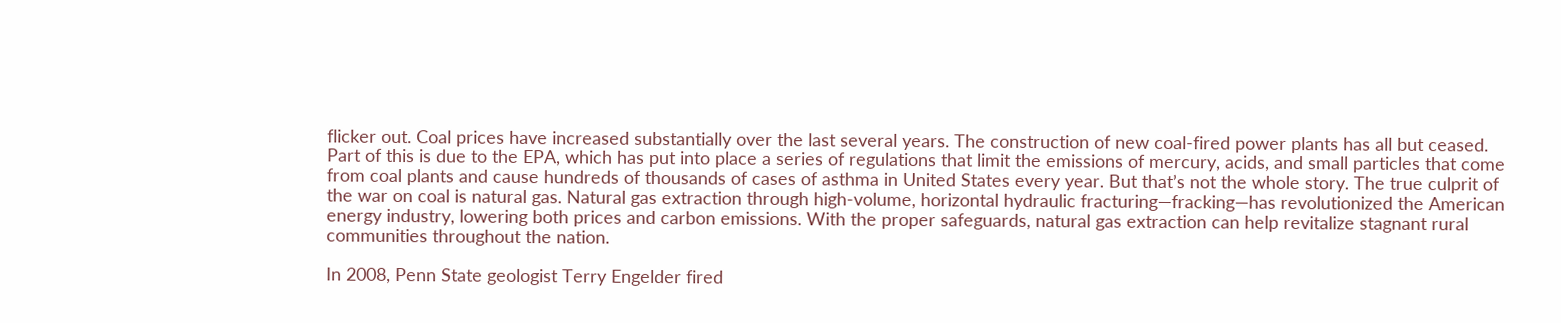flicker out. Coal prices have increased substantially over the last several years. The construction of new coal-fired power plants has all but ceased. Part of this is due to the EPA, which has put into place a series of regulations that limit the emissions of mercury, acids, and small particles that come from coal plants and cause hundreds of thousands of cases of asthma in United States every year. But that’s not the whole story. The true culprit of the war on coal is natural gas. Natural gas extraction through high-volume, horizontal hydraulic fracturing—fracking—has revolutionized the American energy industry, lowering both prices and carbon emissions. With the proper safeguards, natural gas extraction can help revitalize stagnant rural communities throughout the nation.

In 2008, Penn State geologist Terry Engelder fired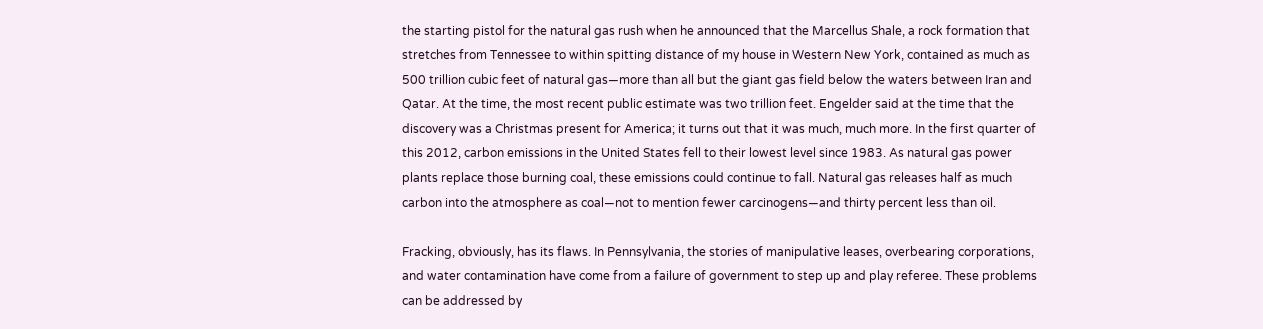the starting pistol for the natural gas rush when he announced that the Marcellus Shale, a rock formation that stretches from Tennessee to within spitting distance of my house in Western New York, contained as much as 500 trillion cubic feet of natural gas—more than all but the giant gas field below the waters between Iran and Qatar. At the time, the most recent public estimate was two trillion feet. Engelder said at the time that the discovery was a Christmas present for America; it turns out that it was much, much more. In the first quarter of this 2012, carbon emissions in the United States fell to their lowest level since 1983. As natural gas power plants replace those burning coal, these emissions could continue to fall. Natural gas releases half as much carbon into the atmosphere as coal—not to mention fewer carcinogens—and thirty percent less than oil.

Fracking, obviously, has its flaws. In Pennsylvania, the stories of manipulative leases, overbearing corporations, and water contamination have come from a failure of government to step up and play referee. These problems can be addressed by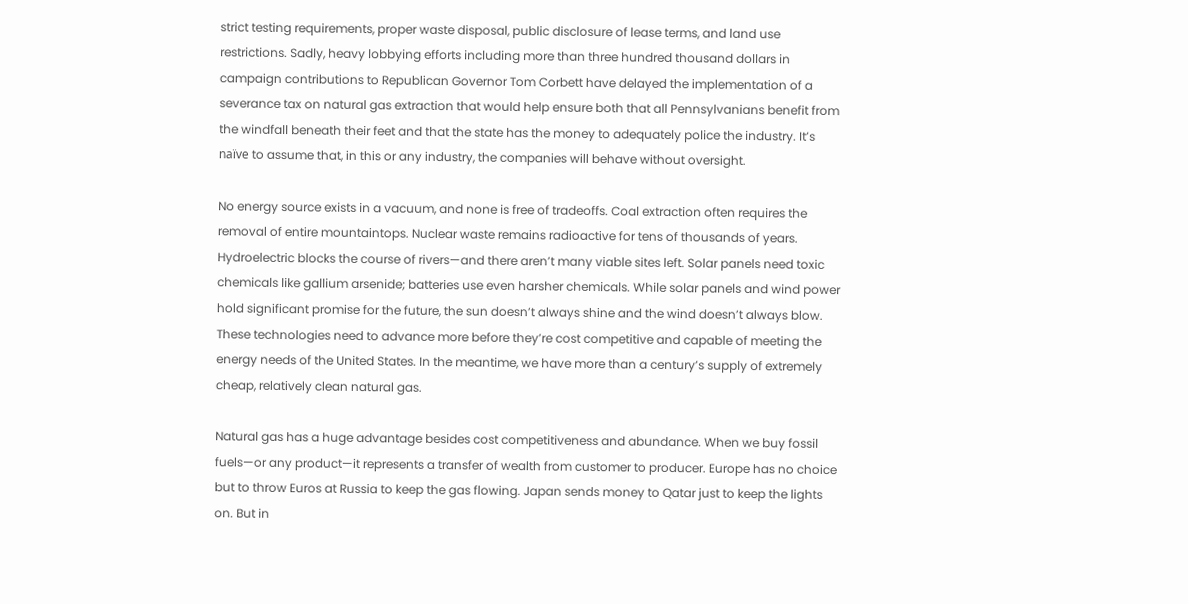strict testing requirements, proper waste disposal, public disclosure of lease terms, and land use restrictions. Sadly, heavy lobbying efforts including more than three hundred thousand dollars in campaign contributions to Republican Governor Tom Corbett have delayed the implementation of a severance tax on natural gas extraction that would help ensure both that all Pennsylvanians benefit from the windfall beneath their feet and that the state has the money to adequately police the industry. It’s naïve to assume that, in this or any industry, the companies will behave without oversight.

No energy source exists in a vacuum, and none is free of tradeoffs. Coal extraction often requires the removal of entire mountaintops. Nuclear waste remains radioactive for tens of thousands of years. Hydroelectric blocks the course of rivers—and there aren’t many viable sites left. Solar panels need toxic chemicals like gallium arsenide; batteries use even harsher chemicals. While solar panels and wind power hold significant promise for the future, the sun doesn’t always shine and the wind doesn’t always blow. These technologies need to advance more before they’re cost competitive and capable of meeting the energy needs of the United States. In the meantime, we have more than a century’s supply of extremely cheap, relatively clean natural gas.

Natural gas has a huge advantage besides cost competitiveness and abundance. When we buy fossil fuels—or any product—it represents a transfer of wealth from customer to producer. Europe has no choice but to throw Euros at Russia to keep the gas flowing. Japan sends money to Qatar just to keep the lights on. But in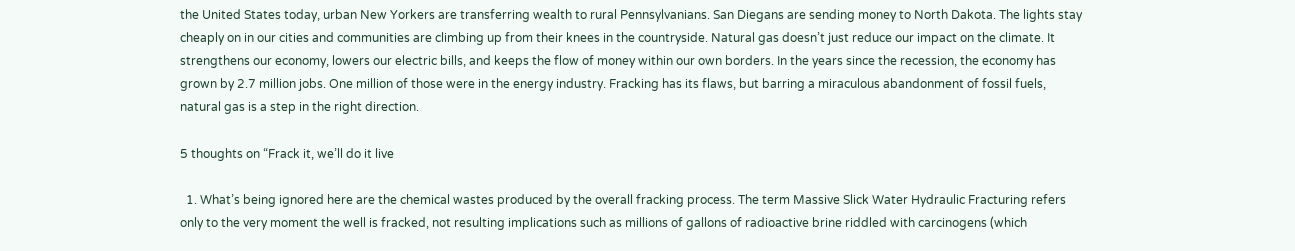the United States today, urban New Yorkers are transferring wealth to rural Pennsylvanians. San Diegans are sending money to North Dakota. The lights stay cheaply on in our cities and communities are climbing up from their knees in the countryside. Natural gas doesn’t just reduce our impact on the climate. It strengthens our economy, lowers our electric bills, and keeps the flow of money within our own borders. In the years since the recession, the economy has grown by 2.7 million jobs. One million of those were in the energy industry. Fracking has its flaws, but barring a miraculous abandonment of fossil fuels, natural gas is a step in the right direction.

5 thoughts on “Frack it, we’ll do it live

  1. What’s being ignored here are the chemical wastes produced by the overall fracking process. The term Massive Slick Water Hydraulic Fracturing refers only to the very moment the well is fracked, not resulting implications such as millions of gallons of radioactive brine riddled with carcinogens (which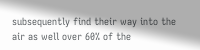subsequently find their way into the air as well over 60% of the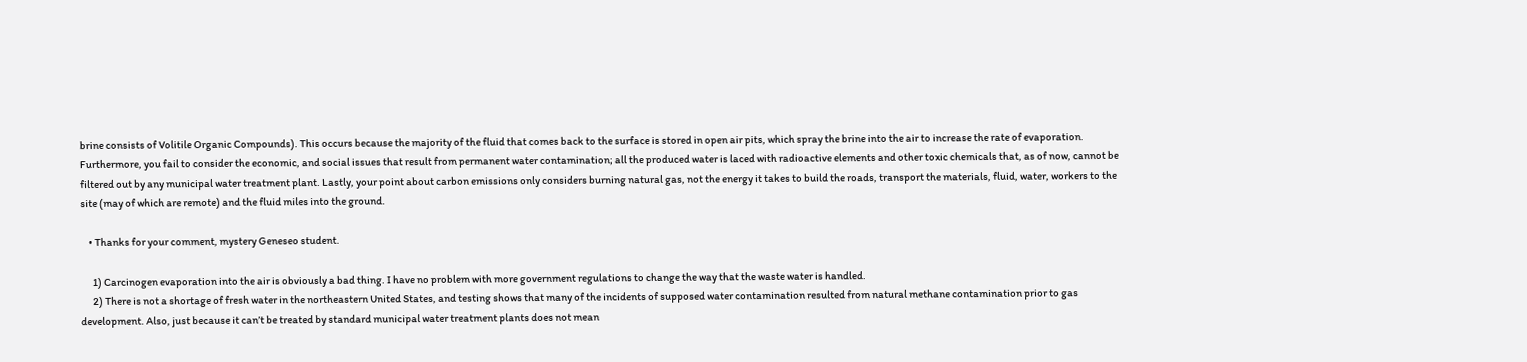brine consists of Volitile Organic Compounds). This occurs because the majority of the fluid that comes back to the surface is stored in open air pits, which spray the brine into the air to increase the rate of evaporation. Furthermore, you fail to consider the economic, and social issues that result from permanent water contamination; all the produced water is laced with radioactive elements and other toxic chemicals that, as of now, cannot be filtered out by any municipal water treatment plant. Lastly, your point about carbon emissions only considers burning natural gas, not the energy it takes to build the roads, transport the materials, fluid, water, workers to the site (may of which are remote) and the fluid miles into the ground.

    • Thanks for your comment, mystery Geneseo student.

      1) Carcinogen evaporation into the air is obviously a bad thing. I have no problem with more government regulations to change the way that the waste water is handled.
      2) There is not a shortage of fresh water in the northeastern United States, and testing shows that many of the incidents of supposed water contamination resulted from natural methane contamination prior to gas development. Also, just because it can’t be treated by standard municipal water treatment plants does not mean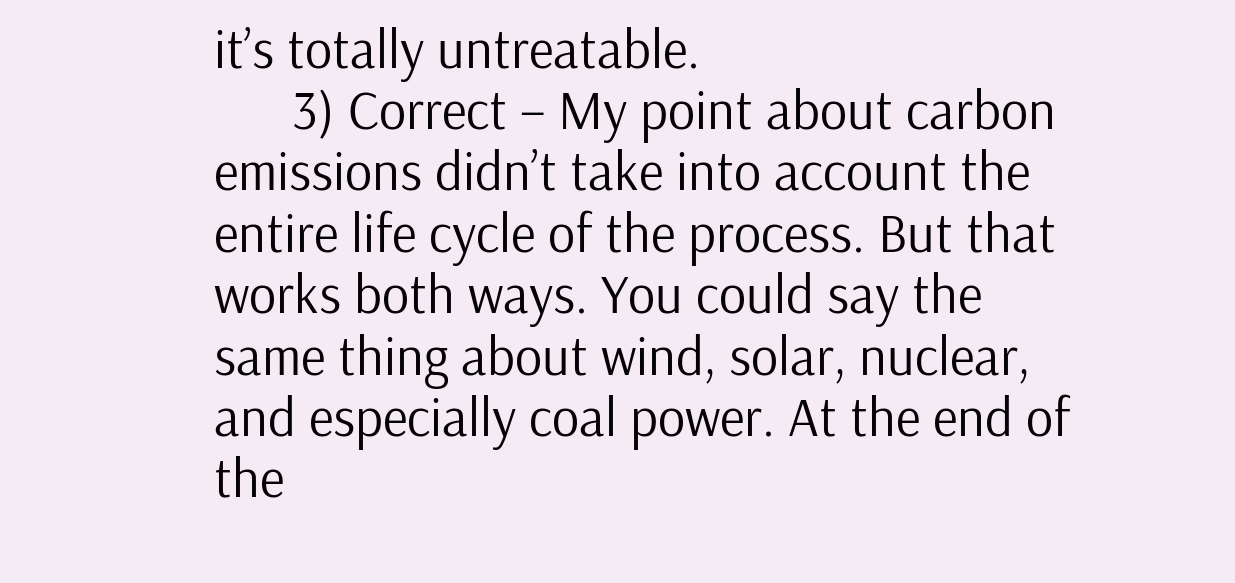it’s totally untreatable.
      3) Correct – My point about carbon emissions didn’t take into account the entire life cycle of the process. But that works both ways. You could say the same thing about wind, solar, nuclear, and especially coal power. At the end of the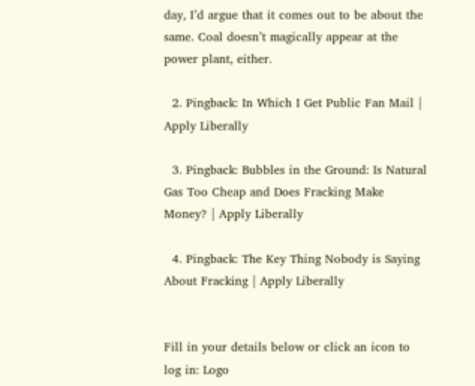day, I’d argue that it comes out to be about the same. Coal doesn’t magically appear at the power plant, either.

  2. Pingback: In Which I Get Public Fan Mail | Apply Liberally

  3. Pingback: Bubbles in the Ground: Is Natural Gas Too Cheap and Does Fracking Make Money? | Apply Liberally

  4. Pingback: The Key Thing Nobody is Saying About Fracking | Apply Liberally


Fill in your details below or click an icon to log in: Logo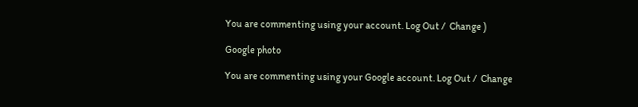You are commenting using your account. Log Out /  Change )

Google photo

You are commenting using your Google account. Log Out /  Change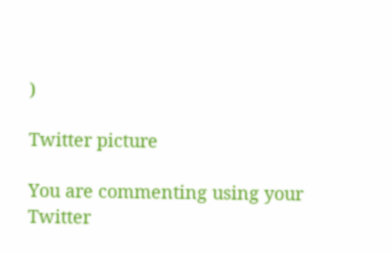)

Twitter picture

You are commenting using your Twitter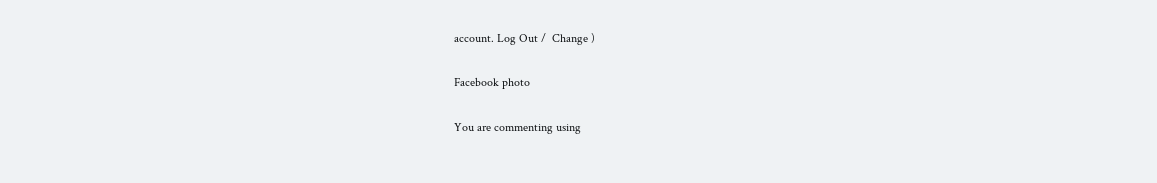account. Log Out /  Change )

Facebook photo

You are commenting using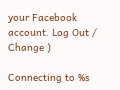your Facebook account. Log Out /  Change )

Connecting to %s